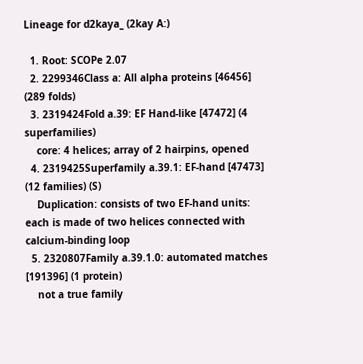Lineage for d2kaya_ (2kay A:)

  1. Root: SCOPe 2.07
  2. 2299346Class a: All alpha proteins [46456] (289 folds)
  3. 2319424Fold a.39: EF Hand-like [47472] (4 superfamilies)
    core: 4 helices; array of 2 hairpins, opened
  4. 2319425Superfamily a.39.1: EF-hand [47473] (12 families) (S)
    Duplication: consists of two EF-hand units: each is made of two helices connected with calcium-binding loop
  5. 2320807Family a.39.1.0: automated matches [191396] (1 protein)
    not a true family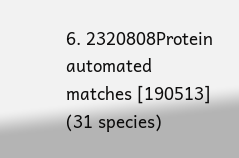6. 2320808Protein automated matches [190513] (31 species)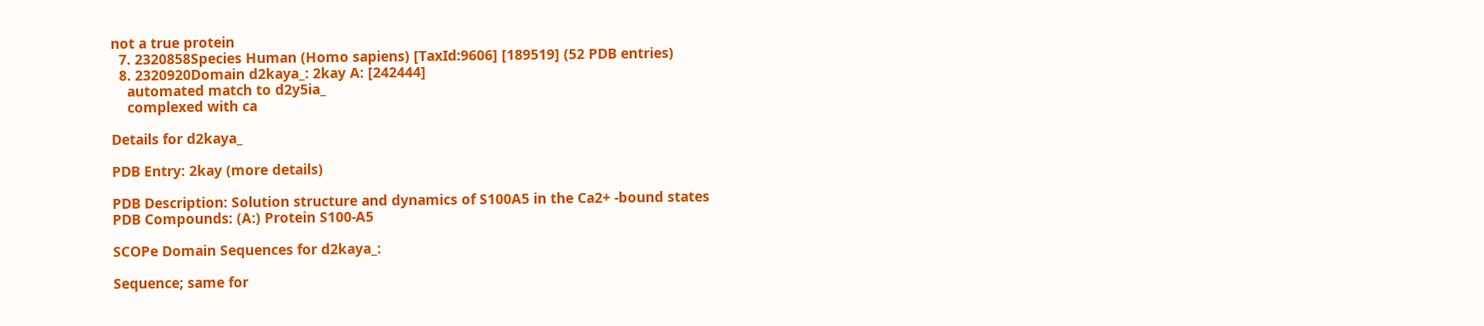not a true protein
  7. 2320858Species Human (Homo sapiens) [TaxId:9606] [189519] (52 PDB entries)
  8. 2320920Domain d2kaya_: 2kay A: [242444]
    automated match to d2y5ia_
    complexed with ca

Details for d2kaya_

PDB Entry: 2kay (more details)

PDB Description: Solution structure and dynamics of S100A5 in the Ca2+ -bound states
PDB Compounds: (A:) Protein S100-A5

SCOPe Domain Sequences for d2kaya_:

Sequence; same for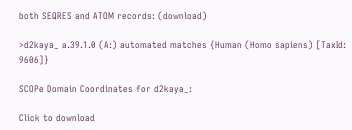both SEQRES and ATOM records: (download)

>d2kaya_ a.39.1.0 (A:) automated matches {Human (Homo sapiens) [TaxId: 9606]}

SCOPe Domain Coordinates for d2kaya_:

Click to download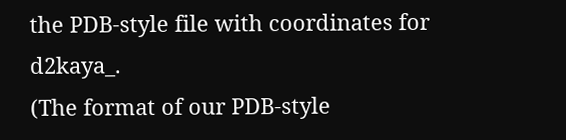the PDB-style file with coordinates for d2kaya_.
(The format of our PDB-style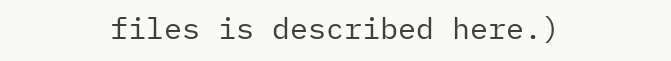files is described here.)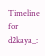Timeline for d2kaya_: